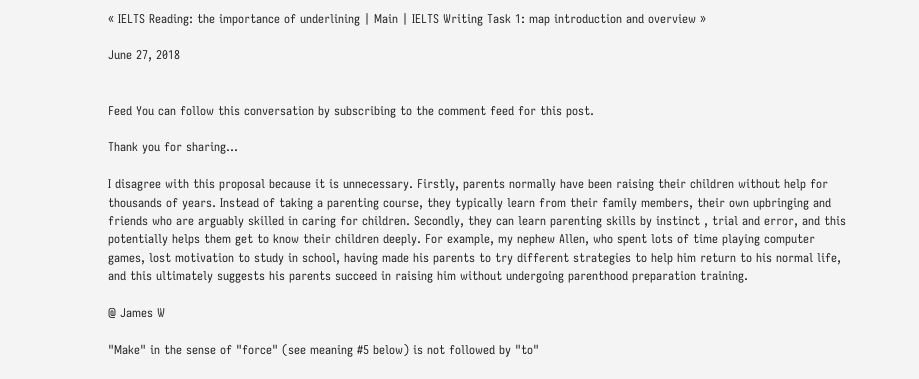« IELTS Reading: the importance of underlining | Main | IELTS Writing Task 1: map introduction and overview »

June 27, 2018


Feed You can follow this conversation by subscribing to the comment feed for this post.

Thank you for sharing...

I disagree with this proposal because it is unnecessary. Firstly, parents normally have been raising their children without help for thousands of years. Instead of taking a parenting course, they typically learn from their family members, their own upbringing and friends who are arguably skilled in caring for children. Secondly, they can learn parenting skills by instinct , trial and error, and this potentially helps them get to know their children deeply. For example, my nephew Allen, who spent lots of time playing computer games, lost motivation to study in school, having made his parents to try different strategies to help him return to his normal life, and this ultimately suggests his parents succeed in raising him without undergoing parenthood preparation training.

@ James W

"Make" in the sense of "force" (see meaning #5 below) is not followed by "to"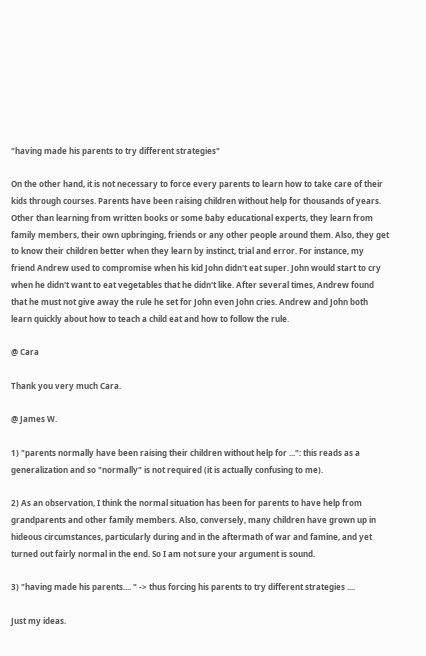"having made his parents to try different strategies"

On the other hand, it is not necessary to force every parents to learn how to take care of their kids through courses. Parents have been raising children without help for thousands of years. Other than learning from written books or some baby educational experts, they learn from family members, their own upbringing, friends or any other people around them. Also, they get to know their children better when they learn by instinct, trial and error. For instance, my friend Andrew used to compromise when his kid John didn't eat super. John would start to cry when he didn't want to eat vegetables that he didn't like. After several times, Andrew found that he must not give away the rule he set for John even John cries. Andrew and John both learn quickly about how to teach a child eat and how to follow the rule.

@ Cara

Thank you very much Cara.

@ James W.

1) "parents normally have been raising their children without help for ...": this reads as a generalization and so "normally" is not required (it is actually confusing to me).

2) As an observation, I think the normal situation has been for parents to have help from grandparents and other family members. Also, conversely, many children have grown up in hideous circumstances, particularly during and in the aftermath of war and famine, and yet turned out fairly normal in the end. So I am not sure your argument is sound.

3) "having made his parents.... " -> thus forcing his parents to try different strategies ....

Just my ideas.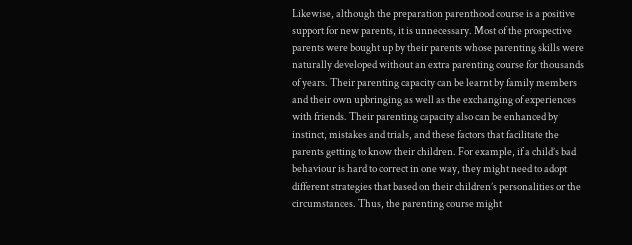Likewise, although the preparation parenthood course is a positive support for new parents, it is unnecessary. Most of the prospective parents were bought up by their parents whose parenting skills were naturally developed without an extra parenting course for thousands of years. Their parenting capacity can be learnt by family members and their own upbringing as well as the exchanging of experiences with friends. Their parenting capacity also can be enhanced by instinct, mistakes and trials, and these factors that facilitate the parents getting to know their children. For example, if a child’s bad behaviour is hard to correct in one way, they might need to adopt different strategies that based on their children’s personalities or the circumstances. Thus, the parenting course might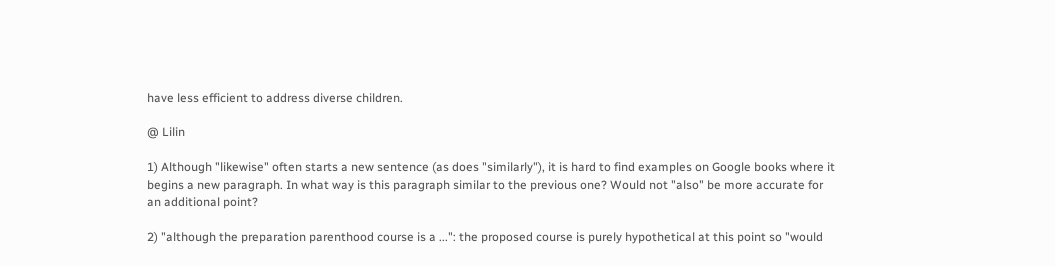have less efficient to address diverse children.

@ Lilin

1) Although "likewise" often starts a new sentence (as does "similarly"), it is hard to find examples on Google books where it begins a new paragraph. In what way is this paragraph similar to the previous one? Would not "also" be more accurate for an additional point?

2) "although the preparation parenthood course is a ...": the proposed course is purely hypothetical at this point so "would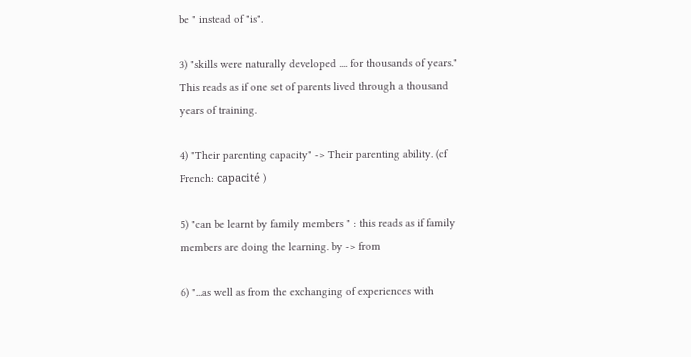be " instead of "is".

3) "skills were naturally developed .... for thousands of years." This reads as if one set of parents lived through a thousand years of training.

4) "Their parenting capacity" -> Their parenting ability. (cf French: capacité )

5) "can be learnt by family members " : this reads as if family members are doing the learning. by -> from

6) "...as well as from the exchanging of experiences with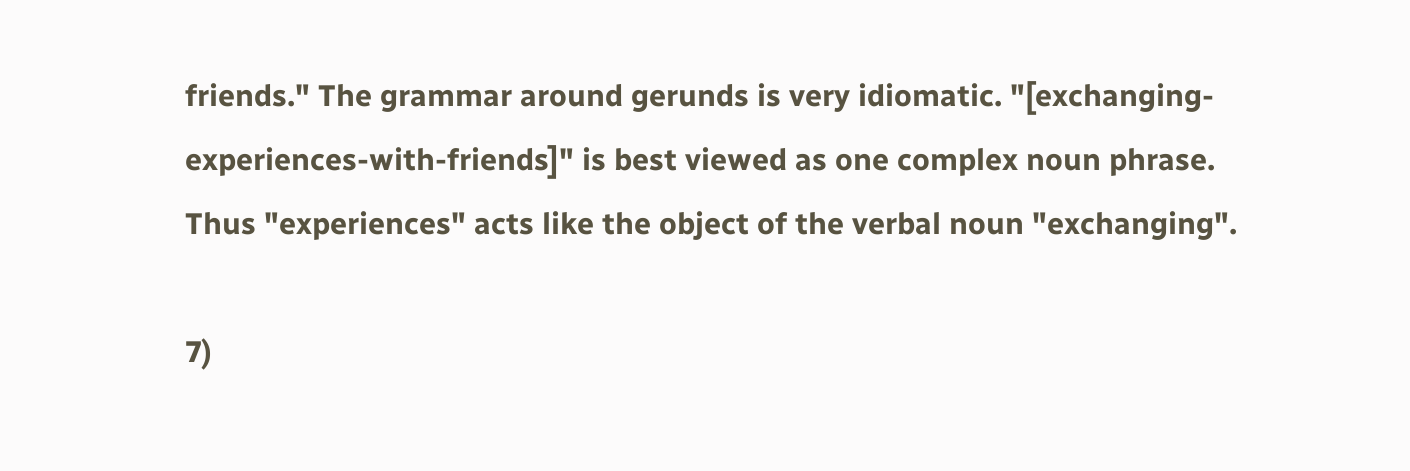friends." The grammar around gerunds is very idiomatic. "[exchanging-experiences-with-friends]" is best viewed as one complex noun phrase. Thus "experiences" acts like the object of the verbal noun "exchanging".

7)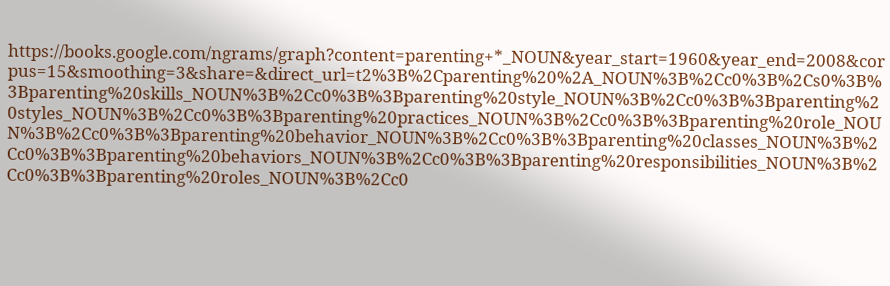https://books.google.com/ngrams/graph?content=parenting+*_NOUN&year_start=1960&year_end=2008&corpus=15&smoothing=3&share=&direct_url=t2%3B%2Cparenting%20%2A_NOUN%3B%2Cc0%3B%2Cs0%3B%3Bparenting%20skills_NOUN%3B%2Cc0%3B%3Bparenting%20style_NOUN%3B%2Cc0%3B%3Bparenting%20styles_NOUN%3B%2Cc0%3B%3Bparenting%20practices_NOUN%3B%2Cc0%3B%3Bparenting%20role_NOUN%3B%2Cc0%3B%3Bparenting%20behavior_NOUN%3B%2Cc0%3B%3Bparenting%20classes_NOUN%3B%2Cc0%3B%3Bparenting%20behaviors_NOUN%3B%2Cc0%3B%3Bparenting%20responsibilities_NOUN%3B%2Cc0%3B%3Bparenting%20roles_NOUN%3B%2Cc0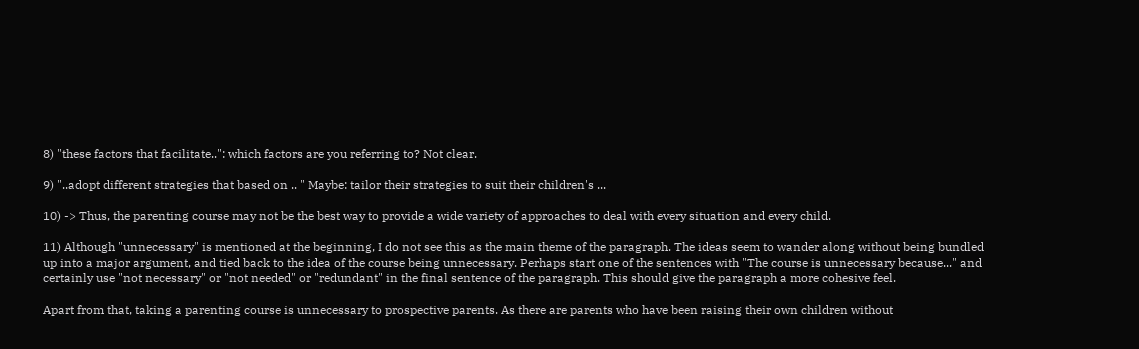8) "these factors that facilitate..": which factors are you referring to? Not clear.

9) "..adopt different strategies that based on .. " Maybe: tailor their strategies to suit their children's ...

10) -> Thus, the parenting course may not be the best way to provide a wide variety of approaches to deal with every situation and every child.

11) Although "unnecessary" is mentioned at the beginning, I do not see this as the main theme of the paragraph. The ideas seem to wander along without being bundled up into a major argument, and tied back to the idea of the course being unnecessary. Perhaps start one of the sentences with "The course is unnecessary because..." and certainly use "not necessary" or "not needed" or "redundant" in the final sentence of the paragraph. This should give the paragraph a more cohesive feel.

Apart from that, taking a parenting course is unnecessary to prospective parents. As there are parents who have been raising their own children without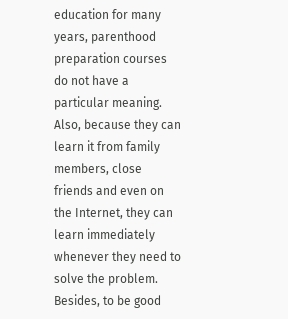education for many years, parenthood preparation courses do not have a particular meaning. Also, because they can learn it from family members, close friends and even on the Internet, they can learn immediately whenever they need to solve the problem. Besides, to be good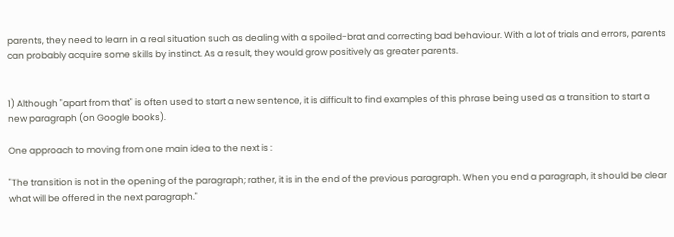parents, they need to learn in a real situation such as dealing with a spoiled-brat and correcting bad behaviour. With a lot of trials and errors, parents can probably acquire some skills by instinct. As a result, they would grow positively as greater parents.


1) Although "apart from that" is often used to start a new sentence, it is difficult to find examples of this phrase being used as a transition to start a new paragraph (on Google books).

One approach to moving from one main idea to the next is :

"The transition is not in the opening of the paragraph; rather, it is in the end of the previous paragraph. When you end a paragraph, it should be clear what will be offered in the next paragraph."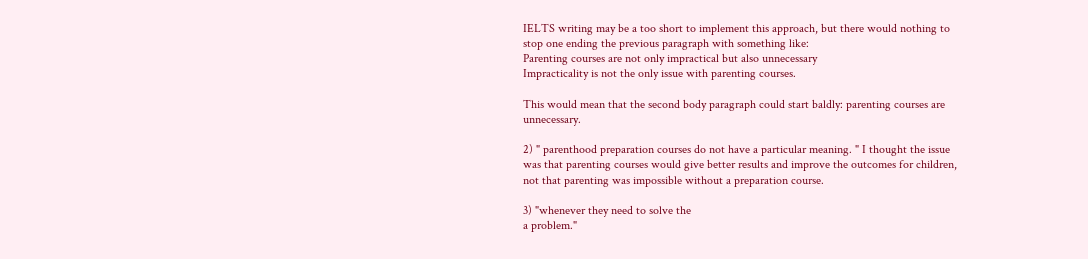IELTS writing may be a too short to implement this approach, but there would nothing to stop one ending the previous paragraph with something like:
Parenting courses are not only impractical but also unnecessary
Impracticality is not the only issue with parenting courses.

This would mean that the second body paragraph could start baldly: parenting courses are unnecessary.

2) " parenthood preparation courses do not have a particular meaning. " I thought the issue was that parenting courses would give better results and improve the outcomes for children, not that parenting was impossible without a preparation course.

3) "whenever they need to solve the
a problem."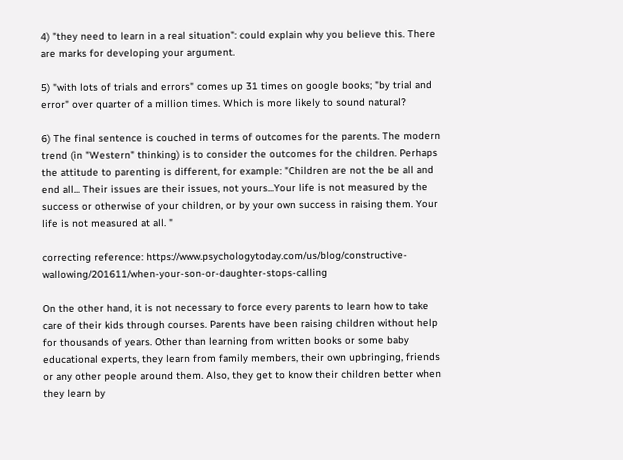4) "they need to learn in a real situation": could explain why you believe this. There are marks for developing your argument.

5) "with lots of trials and errors" comes up 31 times on google books; "by trial and error" over quarter of a million times. Which is more likely to sound natural?

6) The final sentence is couched in terms of outcomes for the parents. The modern trend (in "Western" thinking) is to consider the outcomes for the children. Perhaps the attitude to parenting is different, for example: "Children are not the be all and end all... Their issues are their issues, not yours...Your life is not measured by the success or otherwise of your children, or by your own success in raising them. Your life is not measured at all. "

correcting reference: https://www.psychologytoday.com/us/blog/constructive-wallowing/201611/when-your-son-or-daughter-stops-calling

On the other hand, it is not necessary to force every parents to learn how to take care of their kids through courses. Parents have been raising children without help for thousands of years. Other than learning from written books or some baby educational experts, they learn from family members, their own upbringing, friends or any other people around them. Also, they get to know their children better when they learn by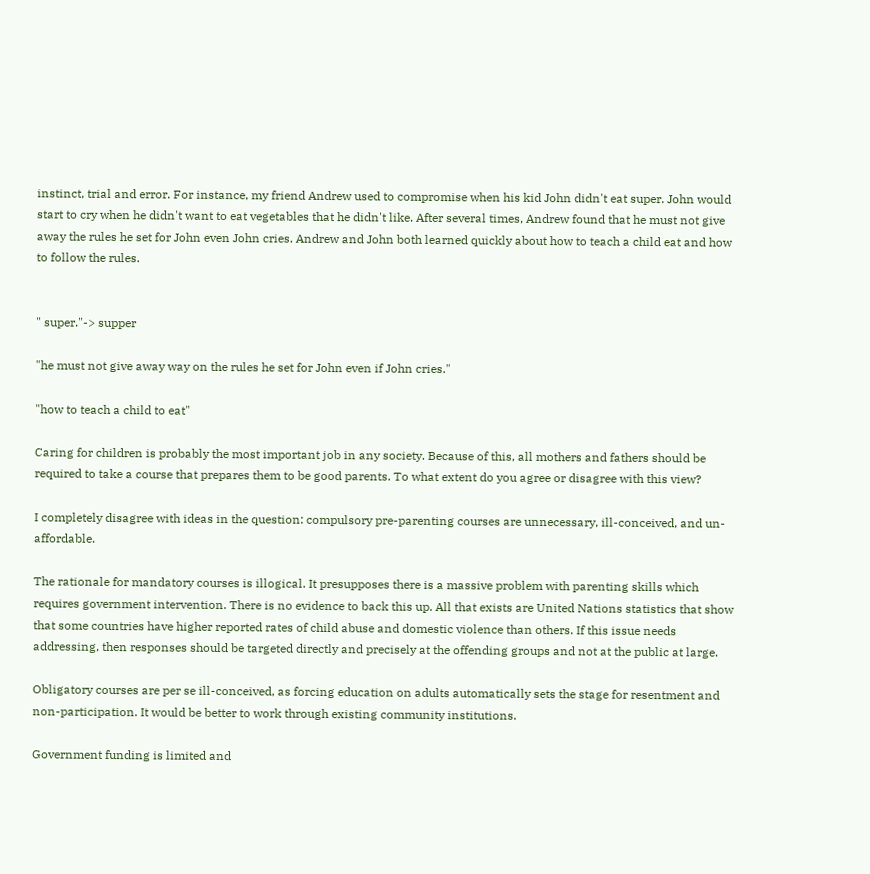instinct, trial and error. For instance, my friend Andrew used to compromise when his kid John didn't eat super. John would start to cry when he didn't want to eat vegetables that he didn't like. After several times, Andrew found that he must not give away the rules he set for John even John cries. Andrew and John both learned quickly about how to teach a child eat and how to follow the rules.


" super."-> supper

"he must not give away way on the rules he set for John even if John cries."

"how to teach a child to eat"

Caring for children is probably the most important job in any society. Because of this, all mothers and fathers should be required to take a course that prepares them to be good parents. To what extent do you agree or disagree with this view?

I completely disagree with ideas in the question: compulsory pre-parenting courses are unnecessary, ill-conceived, and un-affordable.

The rationale for mandatory courses is illogical. It presupposes there is a massive problem with parenting skills which requires government intervention. There is no evidence to back this up. All that exists are United Nations statistics that show that some countries have higher reported rates of child abuse and domestic violence than others. If this issue needs addressing, then responses should be targeted directly and precisely at the offending groups and not at the public at large.

Obligatory courses are per se ill-conceived, as forcing education on adults automatically sets the stage for resentment and non-participation. It would be better to work through existing community institutions.

Government funding is limited and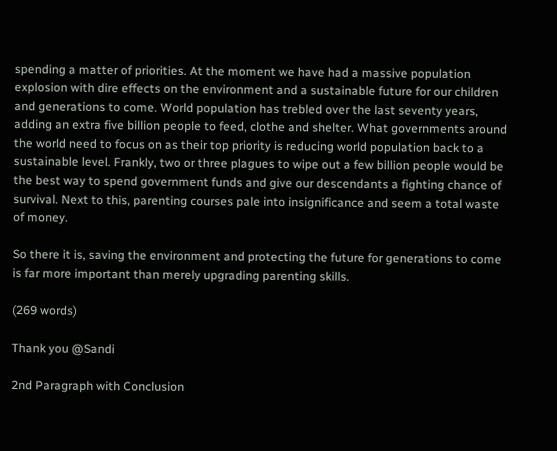spending a matter of priorities. At the moment we have had a massive population explosion with dire effects on the environment and a sustainable future for our children and generations to come. World population has trebled over the last seventy years, adding an extra five billion people to feed, clothe and shelter. What governments around the world need to focus on as their top priority is reducing world population back to a sustainable level. Frankly, two or three plagues to wipe out a few billion people would be the best way to spend government funds and give our descendants a fighting chance of survival. Next to this, parenting courses pale into insignificance and seem a total waste of money.

So there it is, saving the environment and protecting the future for generations to come is far more important than merely upgrading parenting skills.

(269 words)

Thank you @Sandi

2nd Paragraph with Conclusion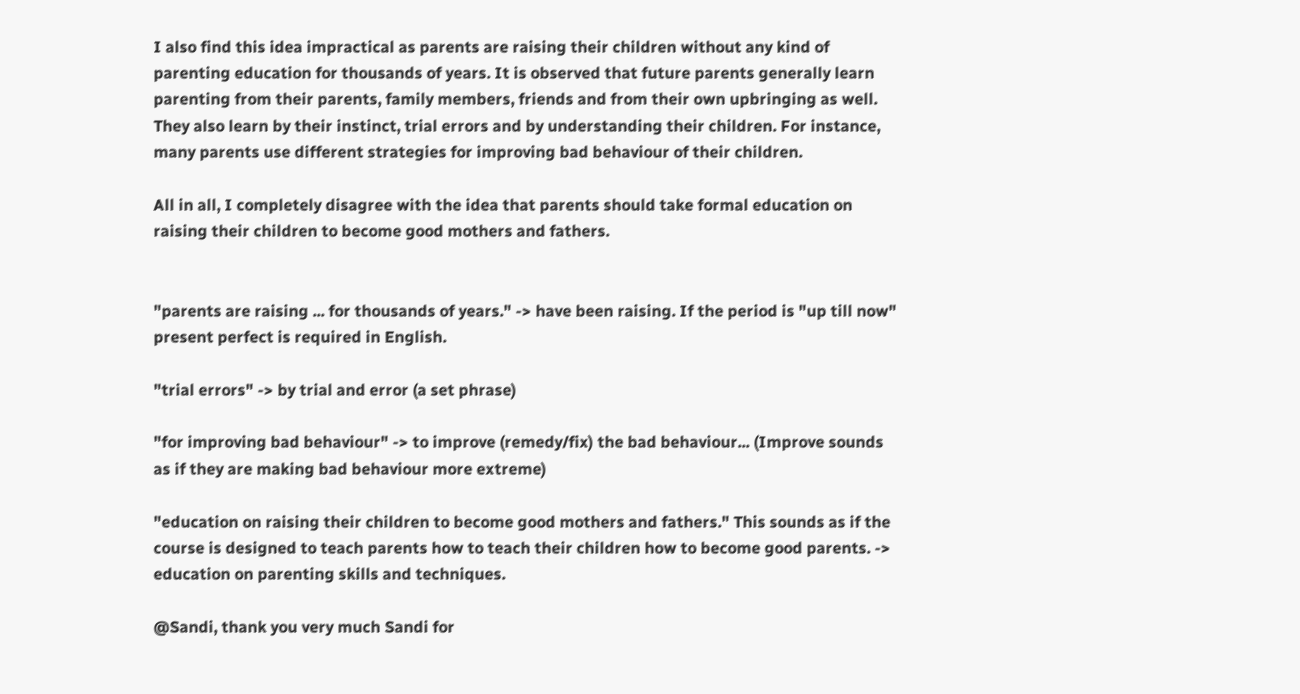I also find this idea impractical as parents are raising their children without any kind of parenting education for thousands of years. It is observed that future parents generally learn parenting from their parents, family members, friends and from their own upbringing as well. They also learn by their instinct, trial errors and by understanding their children. For instance, many parents use different strategies for improving bad behaviour of their children.

All in all, I completely disagree with the idea that parents should take formal education on raising their children to become good mothers and fathers.


"parents are raising ... for thousands of years." -> have been raising. If the period is "up till now" present perfect is required in English.

"trial errors" -> by trial and error (a set phrase)

"for improving bad behaviour" -> to improve (remedy/fix) the bad behaviour... (Improve sounds as if they are making bad behaviour more extreme)

"education on raising their children to become good mothers and fathers." This sounds as if the course is designed to teach parents how to teach their children how to become good parents. -> education on parenting skills and techniques.

@Sandi, thank you very much Sandi for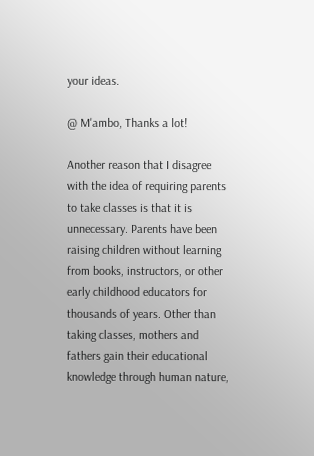your ideas.

@ M'ambo, Thanks a lot!

Another reason that I disagree with the idea of requiring parents to take classes is that it is unnecessary. Parents have been raising children without learning from books, instructors, or other early childhood educators for thousands of years. Other than taking classes, mothers and fathers gain their educational knowledge through human nature,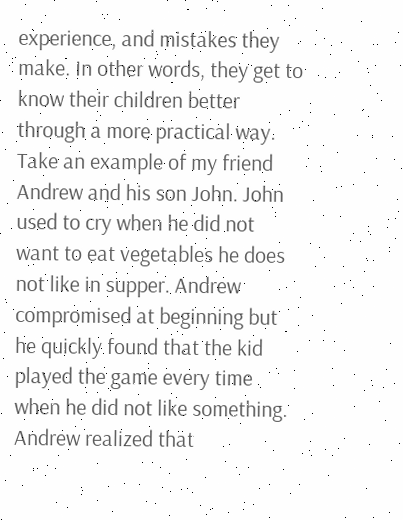experience, and mistakes they make. In other words, they get to know their children better through a more practical way. Take an example of my friend Andrew and his son John. John used to cry when he did not want to eat vegetables he does not like in supper. Andrew compromised at beginning but he quickly found that the kid played the game every time when he did not like something. Andrew realized that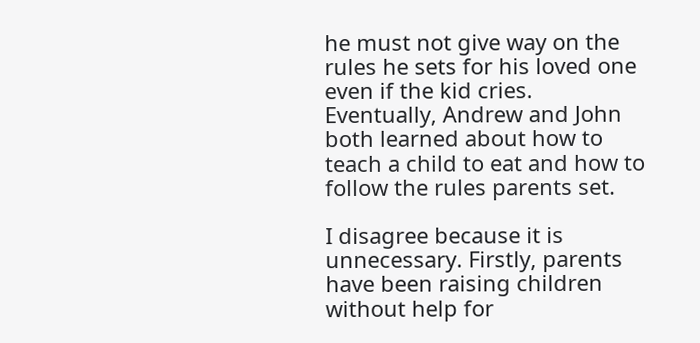he must not give way on the rules he sets for his loved one even if the kid cries. Eventually, Andrew and John both learned about how to teach a child to eat and how to follow the rules parents set.

I disagree because it is unnecessary. Firstly, parents have been raising children without help for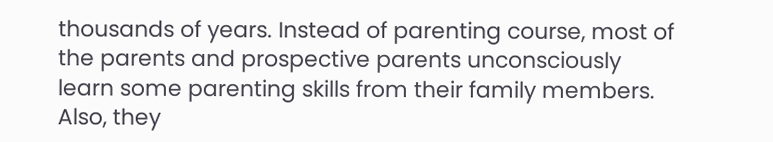thousands of years. Instead of parenting course, most of the parents and prospective parents unconsciously learn some parenting skills from their family members. Also, they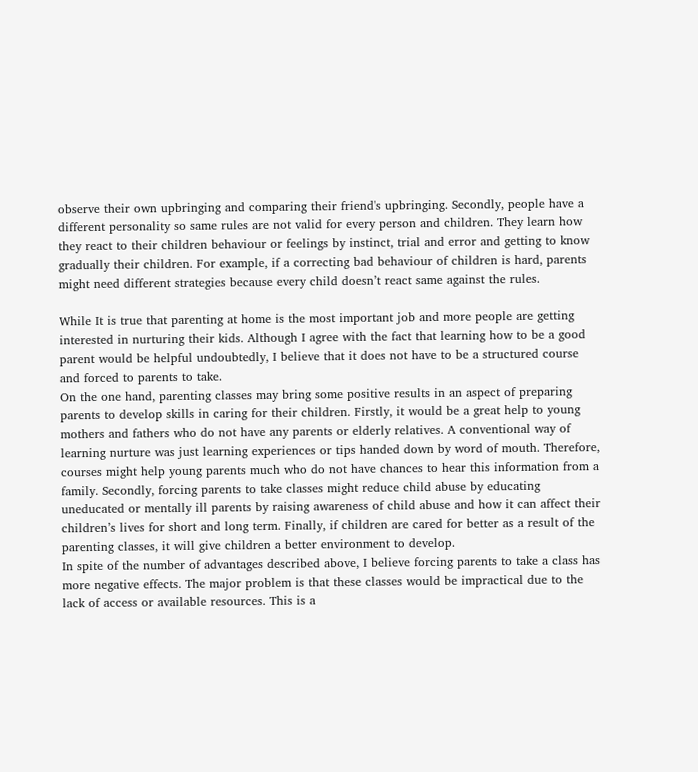observe their own upbringing and comparing their friend's upbringing. Secondly, people have a different personality so same rules are not valid for every person and children. They learn how they react to their children behaviour or feelings by instinct, trial and error and getting to know gradually their children. For example, if a correcting bad behaviour of children is hard, parents might need different strategies because every child doesn’t react same against the rules.

While It is true that parenting at home is the most important job and more people are getting interested in nurturing their kids. Although I agree with the fact that learning how to be a good parent would be helpful undoubtedly, I believe that it does not have to be a structured course and forced to parents to take.
On the one hand, parenting classes may bring some positive results in an aspect of preparing parents to develop skills in caring for their children. Firstly, it would be a great help to young mothers and fathers who do not have any parents or elderly relatives. A conventional way of learning nurture was just learning experiences or tips handed down by word of mouth. Therefore, courses might help young parents much who do not have chances to hear this information from a family. Secondly, forcing parents to take classes might reduce child abuse by educating uneducated or mentally ill parents by raising awareness of child abuse and how it can affect their children’s lives for short and long term. Finally, if children are cared for better as a result of the parenting classes, it will give children a better environment to develop.
In spite of the number of advantages described above, I believe forcing parents to take a class has more negative effects. The major problem is that these classes would be impractical due to the lack of access or available resources. This is a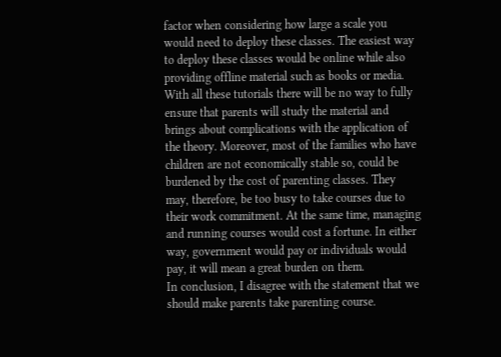factor when considering how large a scale you would need to deploy these classes. The easiest way to deploy these classes would be online while also providing offline material such as books or media. With all these tutorials there will be no way to fully ensure that parents will study the material and brings about complications with the application of the theory. Moreover, most of the families who have children are not economically stable so, could be burdened by the cost of parenting classes. They may, therefore, be too busy to take courses due to their work commitment. At the same time, managing and running courses would cost a fortune. In either way, government would pay or individuals would pay, it will mean a great burden on them.
In conclusion, I disagree with the statement that we should make parents take parenting course.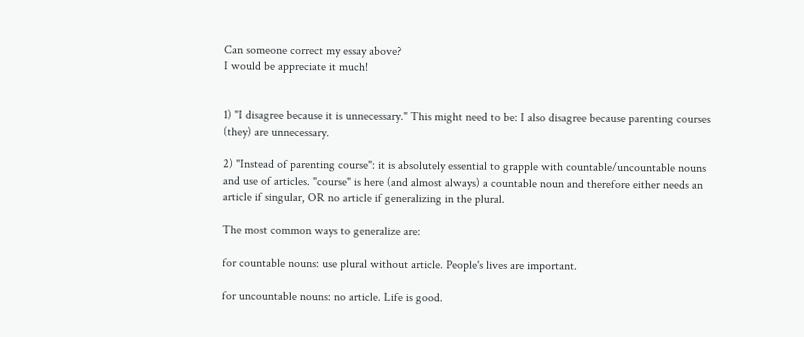Can someone correct my essay above?
I would be appreciate it much!


1) "I disagree because it is unnecessary." This might need to be: I also disagree because parenting courses (they) are unnecessary.

2) "Instead of parenting course": it is absolutely essential to grapple with countable/uncountable nouns and use of articles. "course" is here (and almost always) a countable noun and therefore either needs an article if singular, OR no article if generalizing in the plural.

The most common ways to generalize are:

for countable nouns: use plural without article. People's lives are important.

for uncountable nouns: no article. Life is good.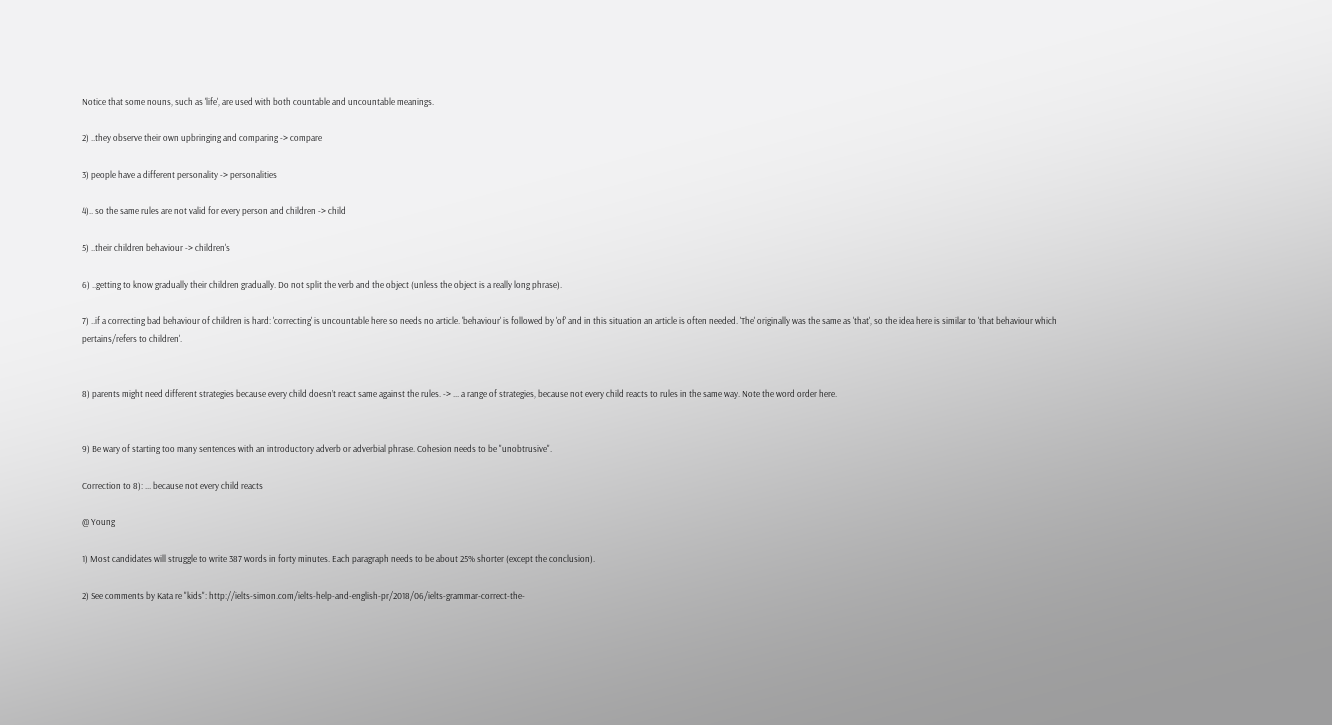Notice that some nouns, such as 'life', are used with both countable and uncountable meanings.

2) ..they observe their own upbringing and comparing -> compare

3) people have a different personality -> personalities

4).. so the same rules are not valid for every person and children -> child

5) ..their children behaviour -> children's

6) ..getting to know gradually their children gradually. Do not split the verb and the object (unless the object is a really long phrase).

7) ..if a correcting bad behaviour of children is hard: 'correcting' is uncountable here so needs no article. 'behaviour' is followed by 'of' and in this situation an article is often needed. 'The' originally was the same as 'that', so the idea here is similar to 'that behaviour which pertains/refers to children'.


8) parents might need different strategies because every child doesn’t react same against the rules. -> ... a range of strategies, because not every child reacts to rules in the same way. Note the word order here.


9) Be wary of starting too many sentences with an introductory adverb or adverbial phrase. Cohesion needs to be "unobtrusive".

Correction to 8): ... because not every child reacts

@ Young

1) Most candidates will struggle to write 387 words in forty minutes. Each paragraph needs to be about 25% shorter (except the conclusion).

2) See comments by Kata re "kids": http://ielts-simon.com/ielts-help-and-english-pr/2018/06/ielts-grammar-correct-the-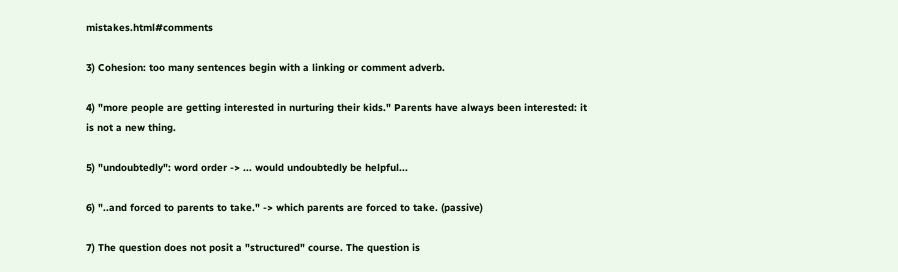mistakes.html#comments

3) Cohesion: too many sentences begin with a linking or comment adverb.

4) "more people are getting interested in nurturing their kids." Parents have always been interested: it is not a new thing.

5) "undoubtedly": word order -> ... would undoubtedly be helpful...

6) "..and forced to parents to take." -> which parents are forced to take. (passive)

7) The question does not posit a "structured" course. The question is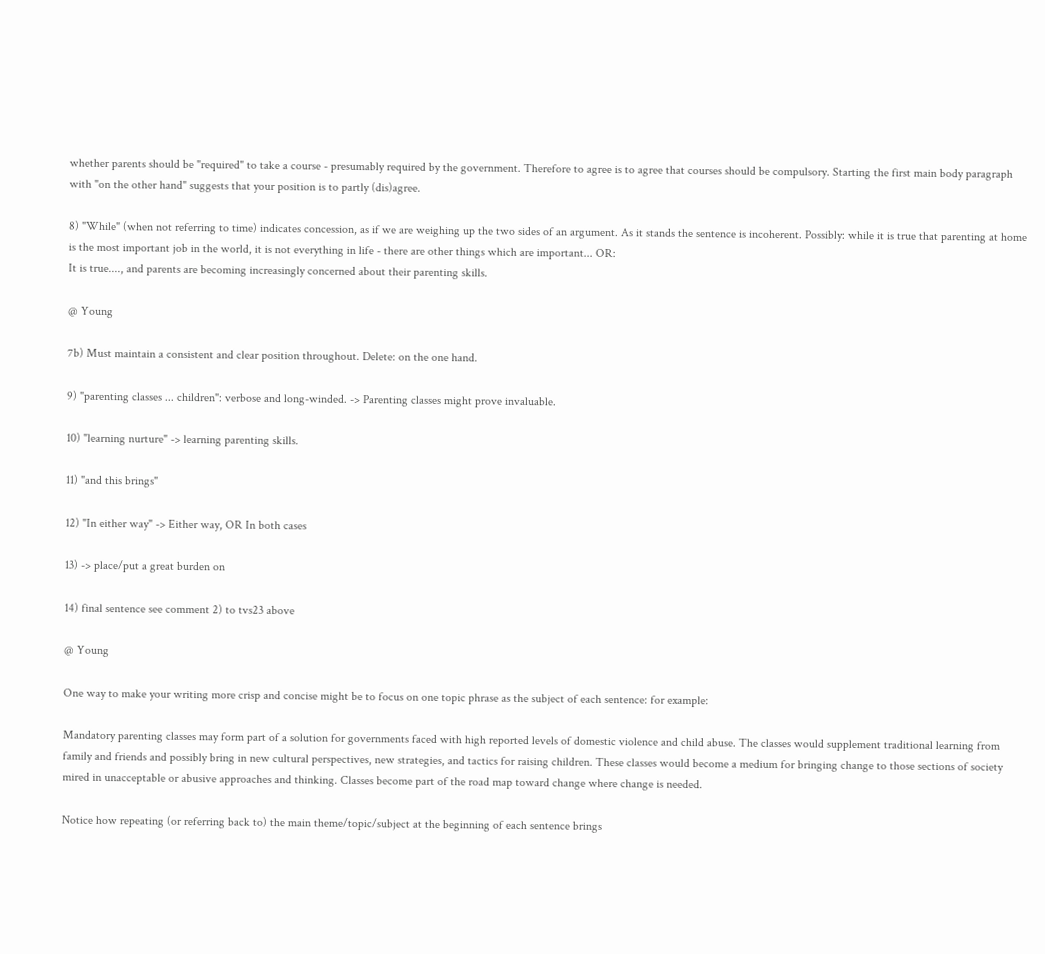whether parents should be "required" to take a course - presumably required by the government. Therefore to agree is to agree that courses should be compulsory. Starting the first main body paragraph with "on the other hand" suggests that your position is to partly (dis)agree.

8) "While" (when not referring to time) indicates concession, as if we are weighing up the two sides of an argument. As it stands the sentence is incoherent. Possibly: while it is true that parenting at home is the most important job in the world, it is not everything in life - there are other things which are important... OR:
It is true...., and parents are becoming increasingly concerned about their parenting skills.

@ Young

7b) Must maintain a consistent and clear position throughout. Delete: on the one hand.

9) "parenting classes ... children": verbose and long-winded. -> Parenting classes might prove invaluable.

10) "learning nurture" -> learning parenting skills.

11) "and this brings"

12) "In either way" -> Either way, OR In both cases

13) -> place/put a great burden on

14) final sentence see comment 2) to tvs23 above

@ Young

One way to make your writing more crisp and concise might be to focus on one topic phrase as the subject of each sentence: for example:

Mandatory parenting classes may form part of a solution for governments faced with high reported levels of domestic violence and child abuse. The classes would supplement traditional learning from family and friends and possibly bring in new cultural perspectives, new strategies, and tactics for raising children. These classes would become a medium for bringing change to those sections of society mired in unacceptable or abusive approaches and thinking. Classes become part of the road map toward change where change is needed.

Notice how repeating (or referring back to) the main theme/topic/subject at the beginning of each sentence brings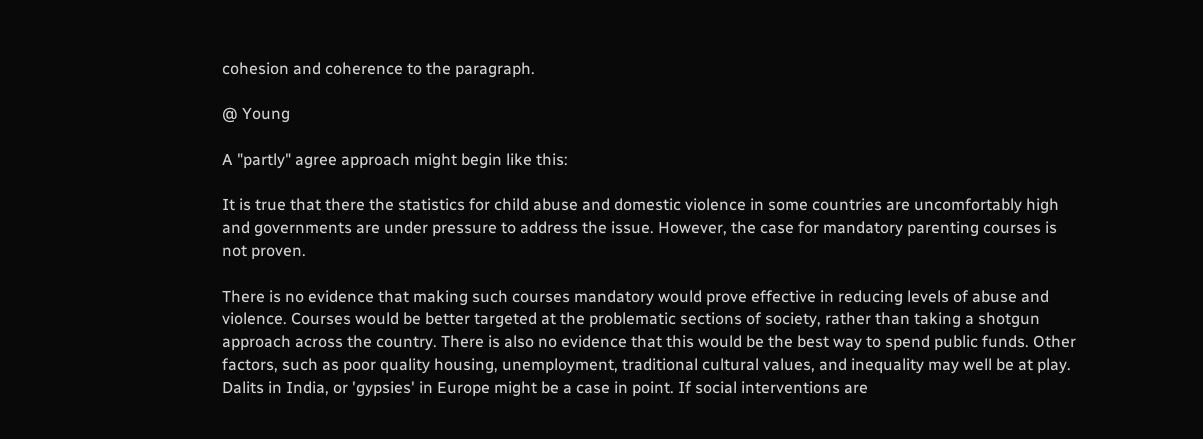cohesion and coherence to the paragraph.

@ Young

A "partly" agree approach might begin like this:

It is true that there the statistics for child abuse and domestic violence in some countries are uncomfortably high and governments are under pressure to address the issue. However, the case for mandatory parenting courses is not proven.

There is no evidence that making such courses mandatory would prove effective in reducing levels of abuse and violence. Courses would be better targeted at the problematic sections of society, rather than taking a shotgun approach across the country. There is also no evidence that this would be the best way to spend public funds. Other factors, such as poor quality housing, unemployment, traditional cultural values, and inequality may well be at play. Dalits in India, or 'gypsies' in Europe might be a case in point. If social interventions are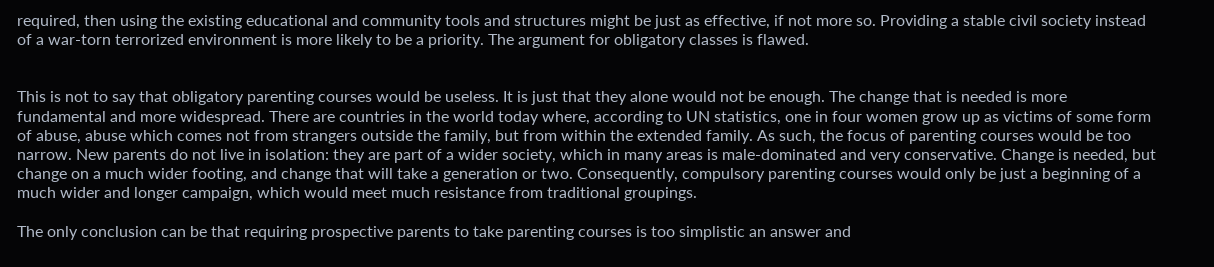required, then using the existing educational and community tools and structures might be just as effective, if not more so. Providing a stable civil society instead of a war-torn terrorized environment is more likely to be a priority. The argument for obligatory classes is flawed.


This is not to say that obligatory parenting courses would be useless. It is just that they alone would not be enough. The change that is needed is more fundamental and more widespread. There are countries in the world today where, according to UN statistics, one in four women grow up as victims of some form of abuse, abuse which comes not from strangers outside the family, but from within the extended family. As such, the focus of parenting courses would be too narrow. New parents do not live in isolation: they are part of a wider society, which in many areas is male-dominated and very conservative. Change is needed, but change on a much wider footing, and change that will take a generation or two. Consequently, compulsory parenting courses would only be just a beginning of a much wider and longer campaign, which would meet much resistance from traditional groupings.

The only conclusion can be that requiring prospective parents to take parenting courses is too simplistic an answer and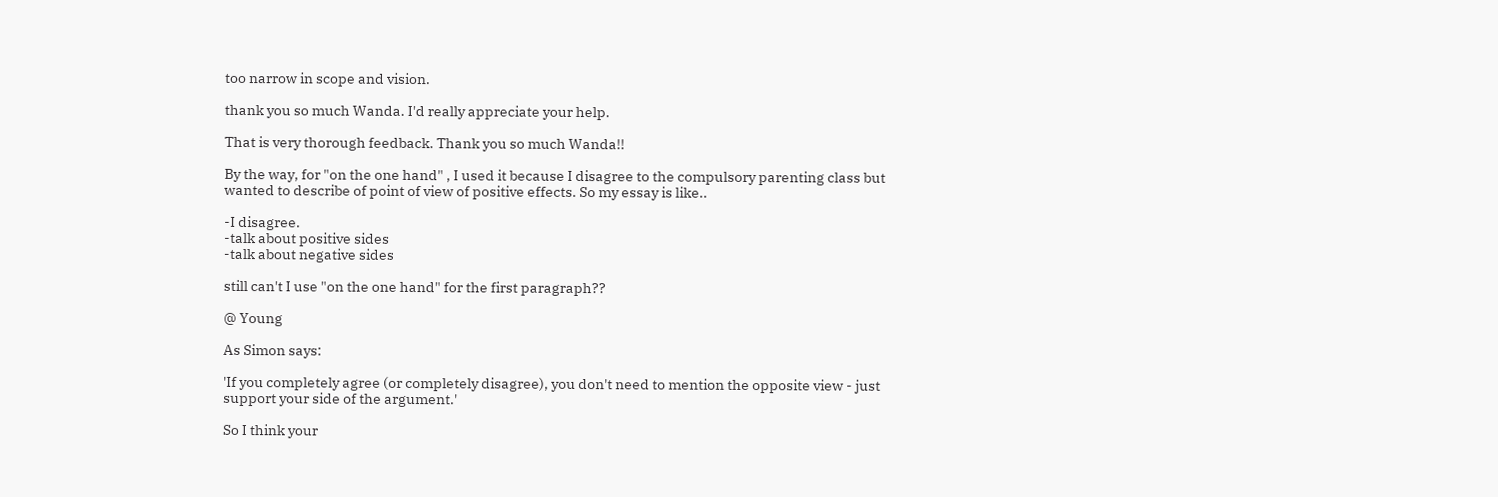too narrow in scope and vision.

thank you so much Wanda. I'd really appreciate your help.

That is very thorough feedback. Thank you so much Wanda!!

By the way, for "on the one hand" , I used it because I disagree to the compulsory parenting class but wanted to describe of point of view of positive effects. So my essay is like..

-I disagree.
-talk about positive sides
-talk about negative sides

still can't I use "on the one hand" for the first paragraph??

@ Young

As Simon says:

'If you completely agree (or completely disagree), you don't need to mention the opposite view - just support your side of the argument.'

So I think your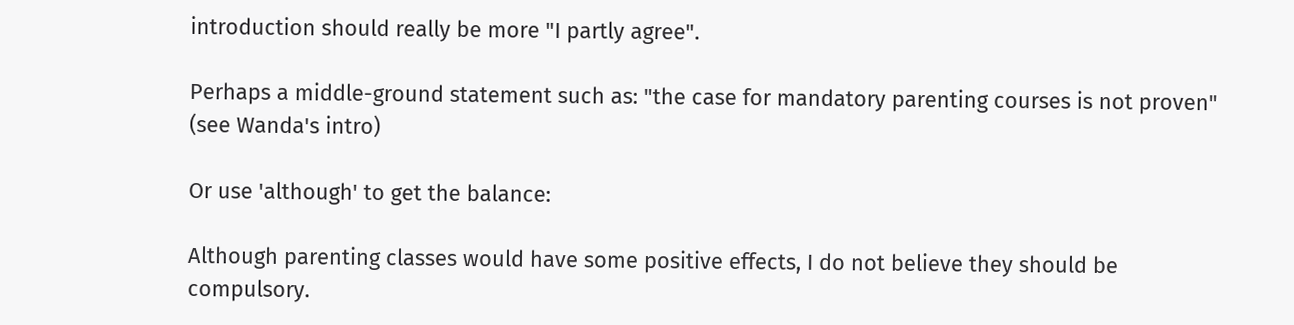introduction should really be more "I partly agree".

Perhaps a middle-ground statement such as: "the case for mandatory parenting courses is not proven" (see Wanda's intro)

Or use 'although' to get the balance:

Although parenting classes would have some positive effects, I do not believe they should be compulsory.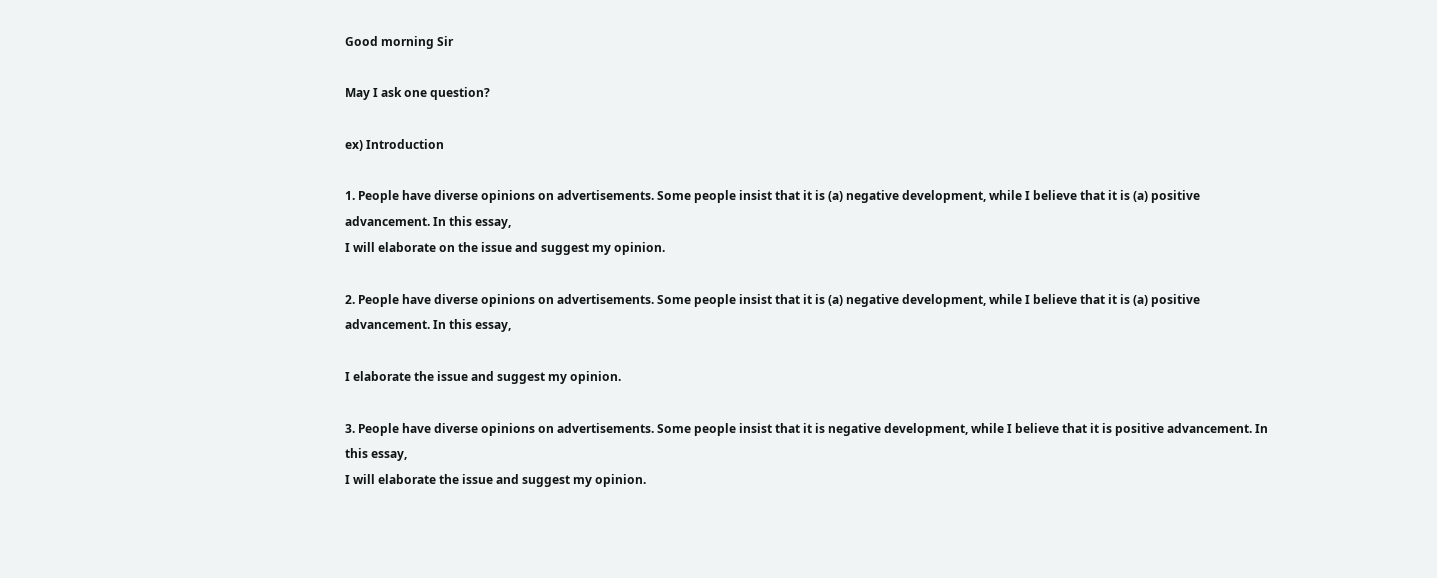Good morning Sir

May I ask one question?

ex) Introduction

1. People have diverse opinions on advertisements. Some people insist that it is (a) negative development, while I believe that it is (a) positive advancement. In this essay,
I will elaborate on the issue and suggest my opinion.

2. People have diverse opinions on advertisements. Some people insist that it is (a) negative development, while I believe that it is (a) positive advancement. In this essay,

I elaborate the issue and suggest my opinion.

3. People have diverse opinions on advertisements. Some people insist that it is negative development, while I believe that it is positive advancement. In this essay,
I will elaborate the issue and suggest my opinion.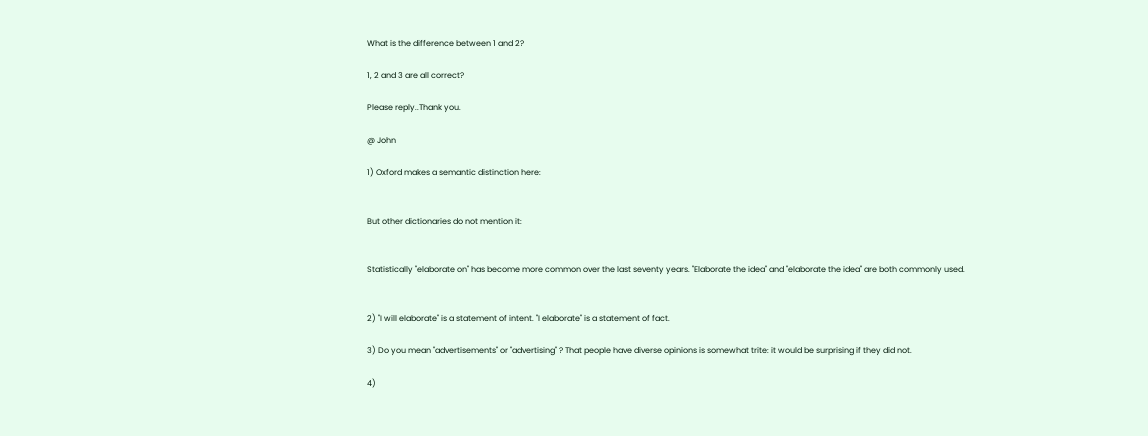What is the difference between 1 and 2?

1, 2 and 3 are all correct?

Please reply..Thank you.

@ John

1) Oxford makes a semantic distinction here:


But other dictionaries do not mention it:


Statistically "elaborate on" has become more common over the last seventy years. "Elaborate the idea" and "elaborate the idea" are both commonly used.


2) "I will elaborate" is a statement of intent. "I elaborate" is a statement of fact.

3) Do you mean "advertisements" or "advertising" ? That people have diverse opinions is somewhat trite: it would be surprising if they did not.

4)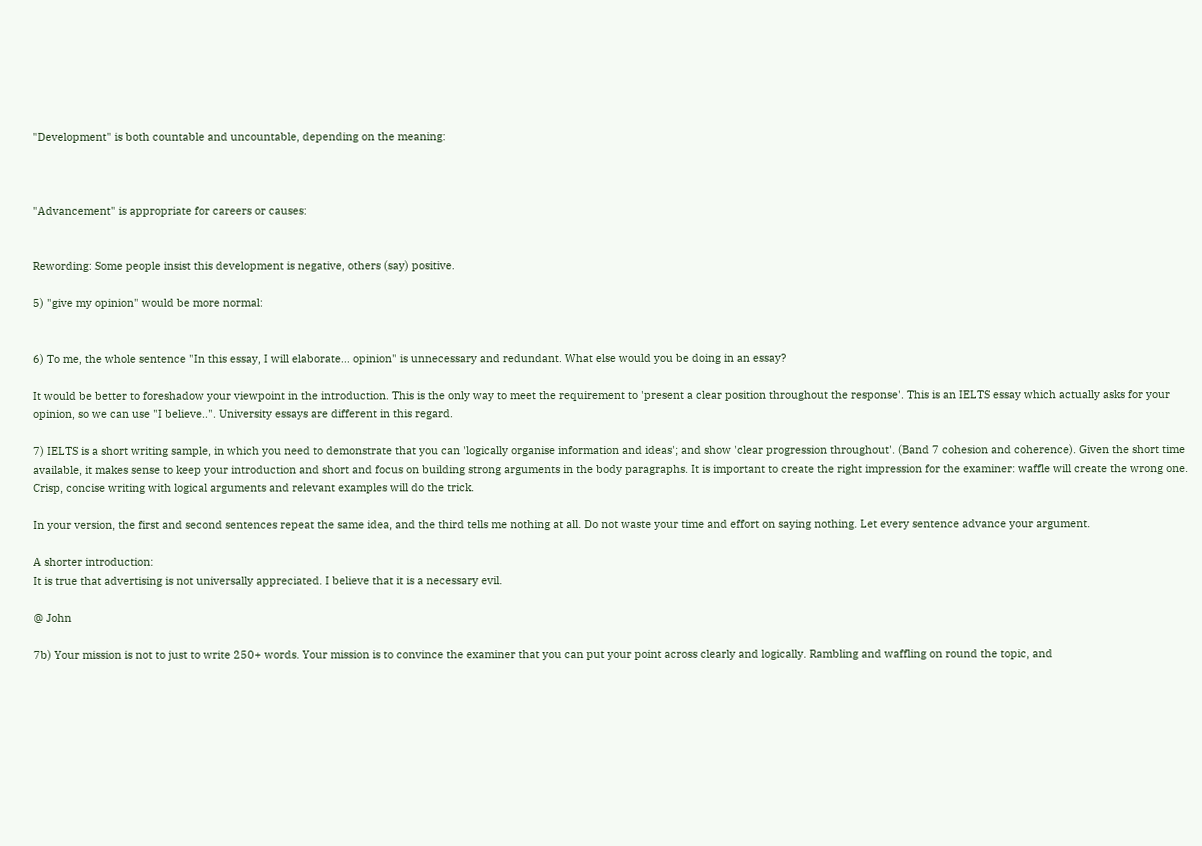"Development" is both countable and uncountable, depending on the meaning:



"Advancement" is appropriate for careers or causes:


Rewording: Some people insist this development is negative, others (say) positive.

5) "give my opinion" would be more normal:


6) To me, the whole sentence "In this essay, I will elaborate... opinion" is unnecessary and redundant. What else would you be doing in an essay?

It would be better to foreshadow your viewpoint in the introduction. This is the only way to meet the requirement to 'present a clear position throughout the response'. This is an IELTS essay which actually asks for your opinion, so we can use "I believe..". University essays are different in this regard.

7) IELTS is a short writing sample, in which you need to demonstrate that you can 'logically organise information and ideas'; and show 'clear progression throughout'. (Band 7 cohesion and coherence). Given the short time available, it makes sense to keep your introduction and short and focus on building strong arguments in the body paragraphs. It is important to create the right impression for the examiner: waffle will create the wrong one. Crisp, concise writing with logical arguments and relevant examples will do the trick.

In your version, the first and second sentences repeat the same idea, and the third tells me nothing at all. Do not waste your time and effort on saying nothing. Let every sentence advance your argument.

A shorter introduction:
It is true that advertising is not universally appreciated. I believe that it is a necessary evil.

@ John

7b) Your mission is not to just to write 250+ words. Your mission is to convince the examiner that you can put your point across clearly and logically. Rambling and waffling on round the topic, and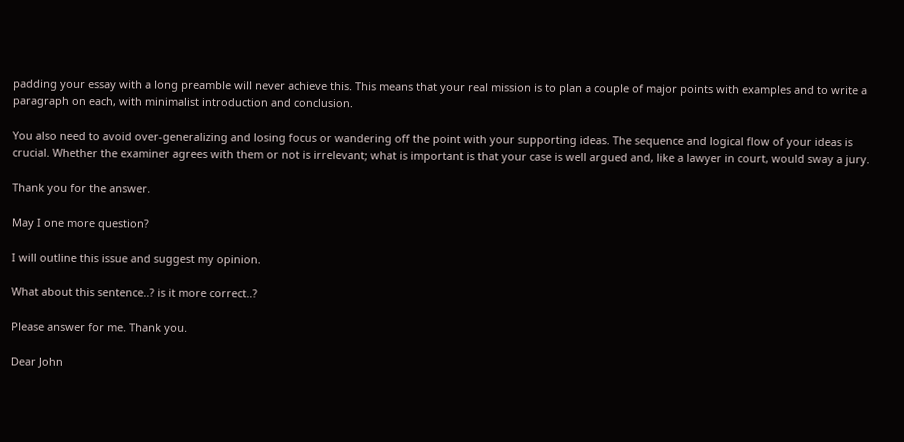padding your essay with a long preamble will never achieve this. This means that your real mission is to plan a couple of major points with examples and to write a paragraph on each, with minimalist introduction and conclusion.

You also need to avoid over-generalizing and losing focus or wandering off the point with your supporting ideas. The sequence and logical flow of your ideas is crucial. Whether the examiner agrees with them or not is irrelevant; what is important is that your case is well argued and, like a lawyer in court, would sway a jury.

Thank you for the answer.

May I one more question?

I will outline this issue and suggest my opinion.

What about this sentence..? is it more correct..?

Please answer for me. Thank you.

Dear John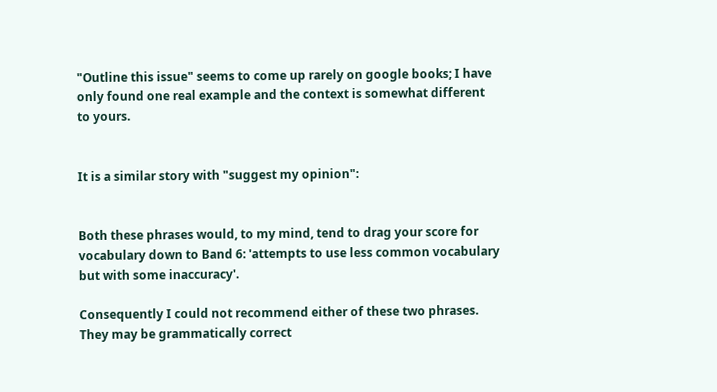"Outline this issue" seems to come up rarely on google books; I have only found one real example and the context is somewhat different to yours.


It is a similar story with "suggest my opinion":


Both these phrases would, to my mind, tend to drag your score for vocabulary down to Band 6: 'attempts to use less common vocabulary but with some inaccuracy'.

Consequently I could not recommend either of these two phrases. They may be grammatically correct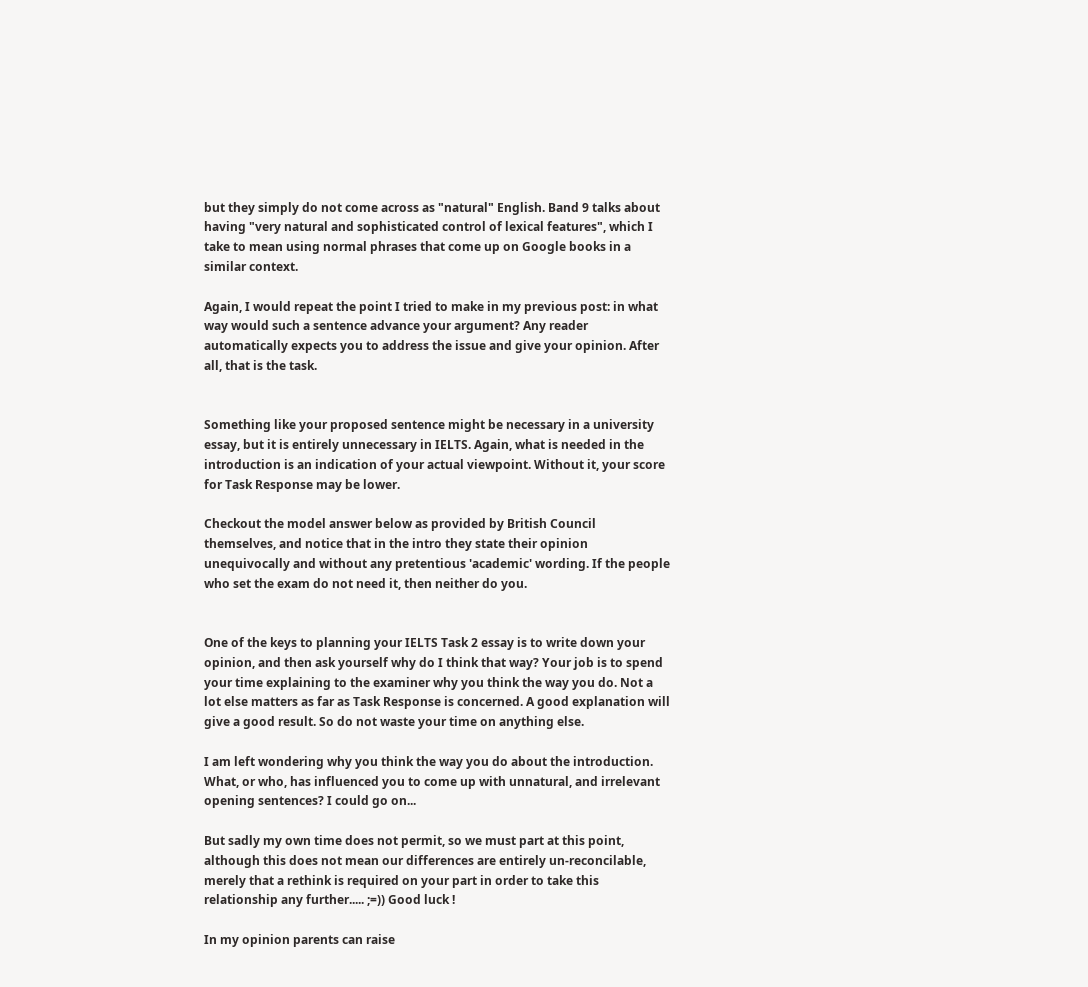but they simply do not come across as "natural" English. Band 9 talks about having "very natural and sophisticated control of lexical features", which I take to mean using normal phrases that come up on Google books in a similar context.

Again, I would repeat the point I tried to make in my previous post: in what way would such a sentence advance your argument? Any reader automatically expects you to address the issue and give your opinion. After all, that is the task.


Something like your proposed sentence might be necessary in a university essay, but it is entirely unnecessary in IELTS. Again, what is needed in the introduction is an indication of your actual viewpoint. Without it, your score for Task Response may be lower.

Checkout the model answer below as provided by British Council themselves, and notice that in the intro they state their opinion unequivocally and without any pretentious 'academic' wording. If the people who set the exam do not need it, then neither do you.


One of the keys to planning your IELTS Task 2 essay is to write down your opinion, and then ask yourself why do I think that way? Your job is to spend your time explaining to the examiner why you think the way you do. Not a lot else matters as far as Task Response is concerned. A good explanation will give a good result. So do not waste your time on anything else.

I am left wondering why you think the way you do about the introduction. What, or who, has influenced you to come up with unnatural, and irrelevant opening sentences? I could go on...

But sadly my own time does not permit, so we must part at this point, although this does not mean our differences are entirely un-reconcilable, merely that a rethink is required on your part in order to take this relationship any further..... ;=)) Good luck !

In my opinion parents can raise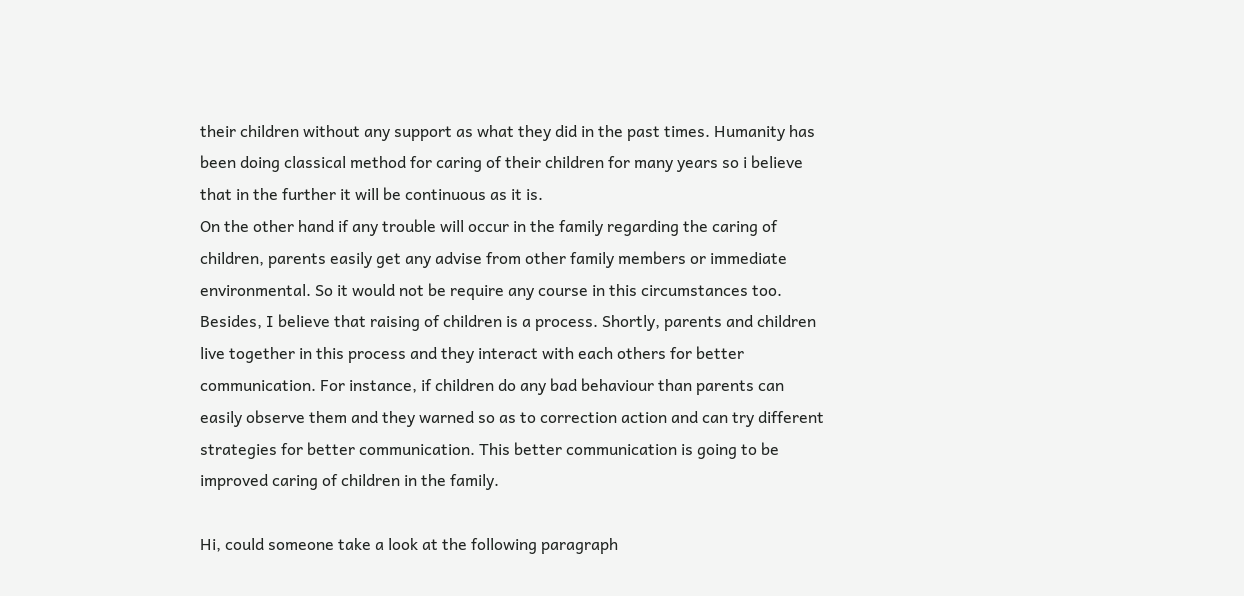their children without any support as what they did in the past times. Humanity has been doing classical method for caring of their children for many years so i believe that in the further it will be continuous as it is.
On the other hand if any trouble will occur in the family regarding the caring of children, parents easily get any advise from other family members or immediate environmental. So it would not be require any course in this circumstances too.
Besides, I believe that raising of children is a process. Shortly, parents and children live together in this process and they interact with each others for better communication. For instance, if children do any bad behaviour than parents can easily observe them and they warned so as to correction action and can try different strategies for better communication. This better communication is going to be improved caring of children in the family.

Hi, could someone take a look at the following paragraph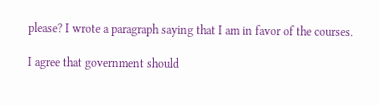please? I wrote a paragraph saying that I am in favor of the courses.

I agree that government should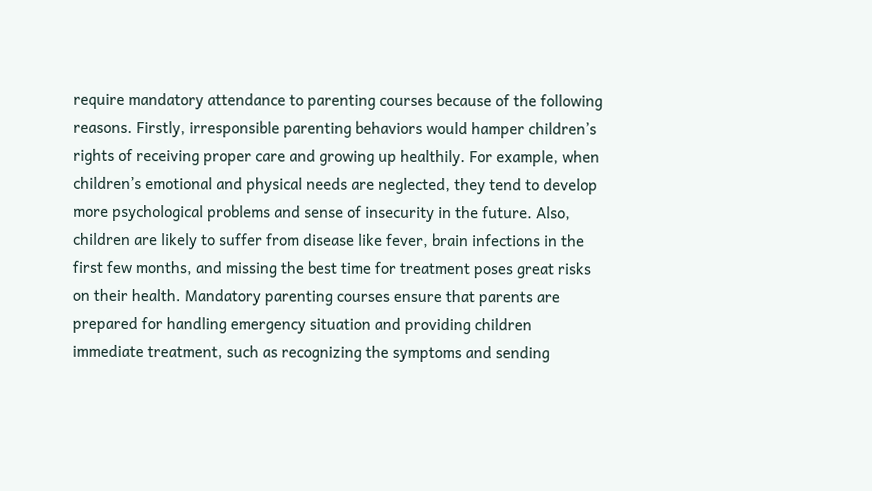require mandatory attendance to parenting courses because of the following reasons. Firstly, irresponsible parenting behaviors would hamper children’s rights of receiving proper care and growing up healthily. For example, when children’s emotional and physical needs are neglected, they tend to develop more psychological problems and sense of insecurity in the future. Also, children are likely to suffer from disease like fever, brain infections in the first few months, and missing the best time for treatment poses great risks on their health. Mandatory parenting courses ensure that parents are prepared for handling emergency situation and providing children immediate treatment, such as recognizing the symptoms and sending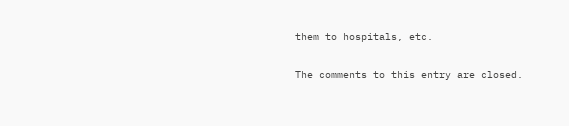them to hospitals, etc.

The comments to this entry are closed.